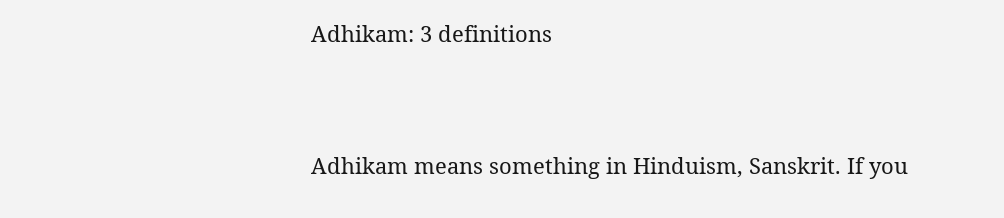Adhikam: 3 definitions


Adhikam means something in Hinduism, Sanskrit. If you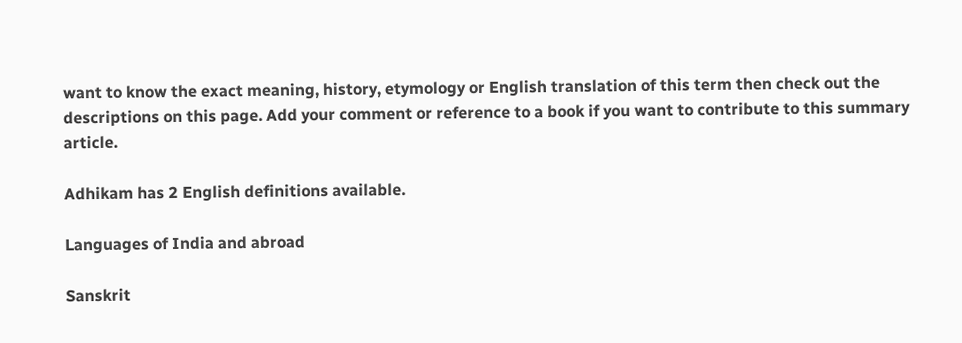want to know the exact meaning, history, etymology or English translation of this term then check out the descriptions on this page. Add your comment or reference to a book if you want to contribute to this summary article.

Adhikam has 2 English definitions available.

Languages of India and abroad

Sanskrit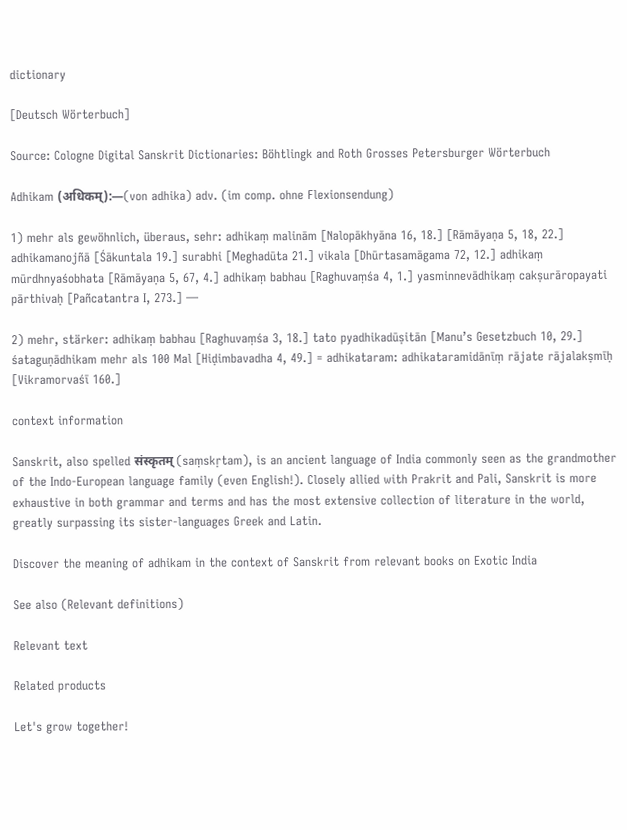dictionary

[Deutsch Wörterbuch]

Source: Cologne Digital Sanskrit Dictionaries: Böhtlingk and Roth Grosses Petersburger Wörterbuch

Adhikam (अधिकम्):—(von adhika) adv. (im comp. ohne Flexionsendung)

1) mehr als gewöhnlich, überaus, sehr: adhikaṃ malinām [Nalopākhyāna 16, 18.] [Rāmāyaṇa 5, 18, 22.] adhikamanojñā [Śākuntala 19.] surabhi [Meghadūta 21.] vikala [Dhūrtasamāgama 72, 12.] adhikaṃ mūrdhnyaśobhata [Rāmāyaṇa 5, 67, 4.] adhikaṃ babhau [Raghuvaṃśa 4, 1.] yasminnevādhikaṃ cakṣurāropayati pārthivaḥ [Pañcatantra I, 273.] —

2) mehr, stärker: adhikaṃ babhau [Raghuvaṃśa 3, 18.] tato pyadhikadūṣitān [Manu’s Gesetzbuch 10, 29.] śataguṇādhikam mehr als 100 Mal [Hiḍimbavadha 4, 49.] = adhikataram: adhikataramidānīṃ rājate rājalakṣmīḥ [Vikramorvaśī 160.]

context information

Sanskrit, also spelled संस्कृतम् (saṃskṛtam), is an ancient language of India commonly seen as the grandmother of the Indo-European language family (even English!). Closely allied with Prakrit and Pali, Sanskrit is more exhaustive in both grammar and terms and has the most extensive collection of literature in the world, greatly surpassing its sister-languages Greek and Latin.

Discover the meaning of adhikam in the context of Sanskrit from relevant books on Exotic India

See also (Relevant definitions)

Relevant text

Related products

Let's grow together!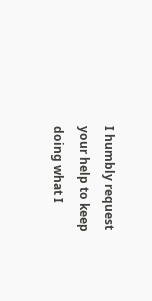I humbly request your help to keep doing what I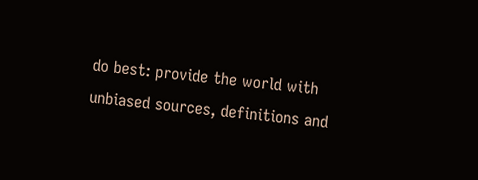do best: provide the world with unbiased sources, definitions and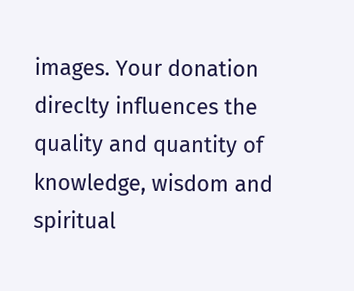images. Your donation direclty influences the quality and quantity of knowledge, wisdom and spiritual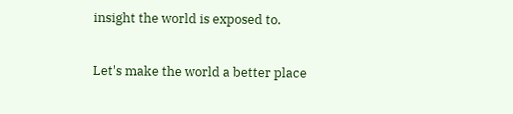insight the world is exposed to.

Let's make the world a better place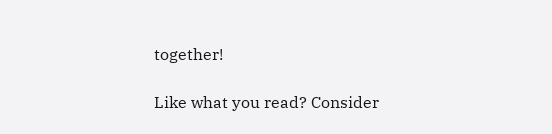together!

Like what you read? Consider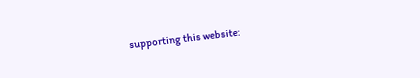supporting this website: